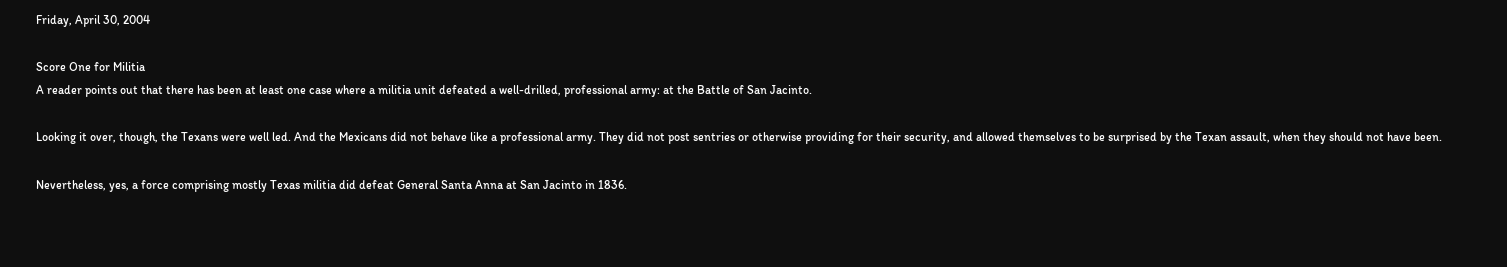Friday, April 30, 2004

Score One for Militia
A reader points out that there has been at least one case where a militia unit defeated a well-drilled, professional army: at the Battle of San Jacinto.

Looking it over, though, the Texans were well led. And the Mexicans did not behave like a professional army. They did not post sentries or otherwise providing for their security, and allowed themselves to be surprised by the Texan assault, when they should not have been.

Nevertheless, yes, a force comprising mostly Texas militia did defeat General Santa Anna at San Jacinto in 1836.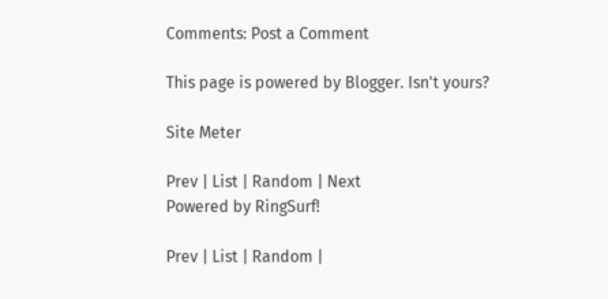Comments: Post a Comment

This page is powered by Blogger. Isn't yours?

Site Meter

Prev | List | Random | Next
Powered by RingSurf!

Prev | List | Random |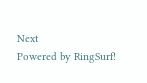Next
Powered by RingSurf!